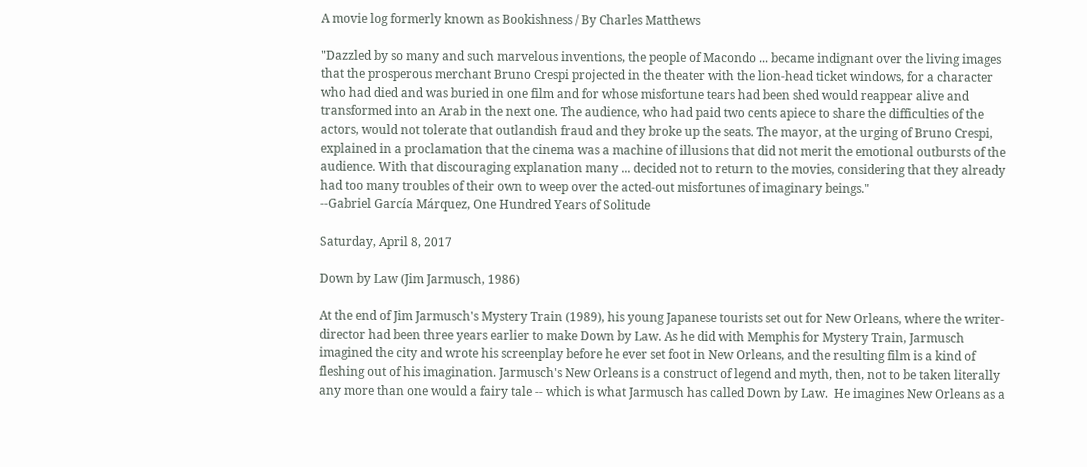A movie log formerly known as Bookishness / By Charles Matthews

"Dazzled by so many and such marvelous inventions, the people of Macondo ... became indignant over the living images that the prosperous merchant Bruno Crespi projected in the theater with the lion-head ticket windows, for a character who had died and was buried in one film and for whose misfortune tears had been shed would reappear alive and transformed into an Arab in the next one. The audience, who had paid two cents apiece to share the difficulties of the actors, would not tolerate that outlandish fraud and they broke up the seats. The mayor, at the urging of Bruno Crespi, explained in a proclamation that the cinema was a machine of illusions that did not merit the emotional outbursts of the audience. With that discouraging explanation many ... decided not to return to the movies, considering that they already had too many troubles of their own to weep over the acted-out misfortunes of imaginary beings."
--Gabriel García Márquez, One Hundred Years of Solitude

Saturday, April 8, 2017

Down by Law (Jim Jarmusch, 1986)

At the end of Jim Jarmusch's Mystery Train (1989), his young Japanese tourists set out for New Orleans, where the writer-director had been three years earlier to make Down by Law. As he did with Memphis for Mystery Train, Jarmusch imagined the city and wrote his screenplay before he ever set foot in New Orleans, and the resulting film is a kind of fleshing out of his imagination. Jarmusch's New Orleans is a construct of legend and myth, then, not to be taken literally any more than one would a fairy tale -- which is what Jarmusch has called Down by Law.  He imagines New Orleans as a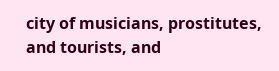city of musicians, prostitutes, and tourists, and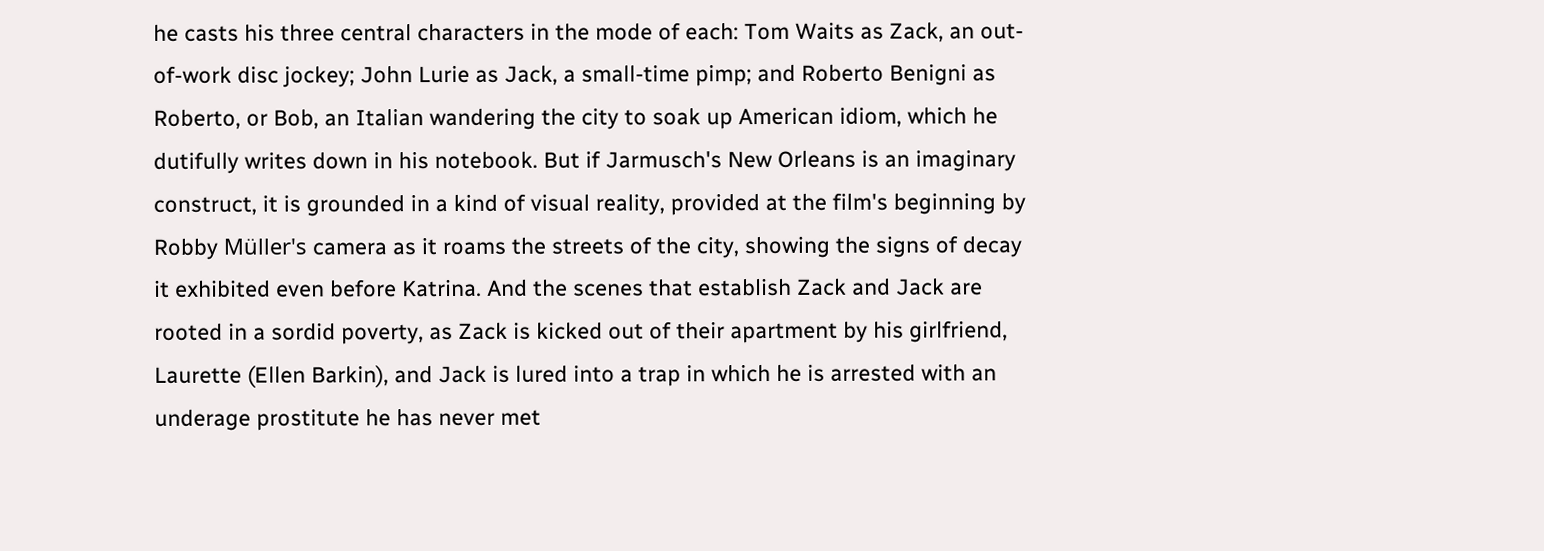he casts his three central characters in the mode of each: Tom Waits as Zack, an out-of-work disc jockey; John Lurie as Jack, a small-time pimp; and Roberto Benigni as Roberto, or Bob, an Italian wandering the city to soak up American idiom, which he dutifully writes down in his notebook. But if Jarmusch's New Orleans is an imaginary construct, it is grounded in a kind of visual reality, provided at the film's beginning by Robby Müller's camera as it roams the streets of the city, showing the signs of decay it exhibited even before Katrina. And the scenes that establish Zack and Jack are rooted in a sordid poverty, as Zack is kicked out of their apartment by his girlfriend, Laurette (Ellen Barkin), and Jack is lured into a trap in which he is arrested with an underage prostitute he has never met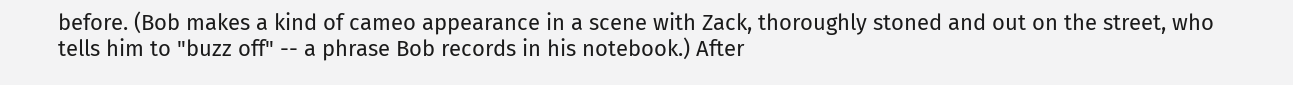before. (Bob makes a kind of cameo appearance in a scene with Zack, thoroughly stoned and out on the street, who tells him to "buzz off" -- a phrase Bob records in his notebook.) After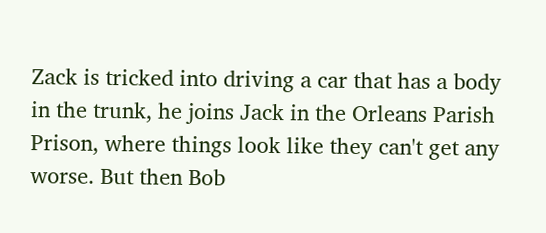Zack is tricked into driving a car that has a body in the trunk, he joins Jack in the Orleans Parish Prison, where things look like they can't get any worse. But then Bob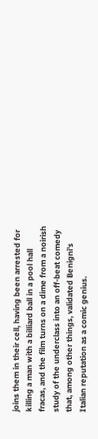joins them in their cell, having been arrested for killing a man with a billiard ball in a pool hall fracas, and the film turns on a dime from a noirish study of the underclass into an off-beat comedy that, among other things, validated Benigni's Italian reputation as a comic genius.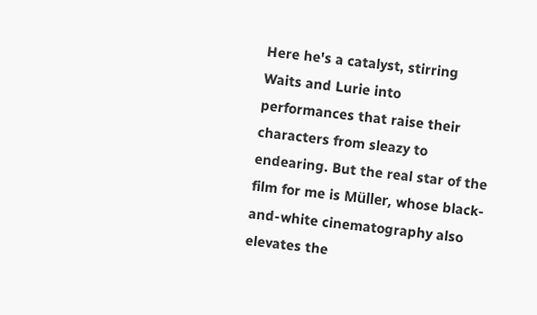Here he's a catalyst, stirring Waits and Lurie into performances that raise their characters from sleazy to endearing. But the real star of the film for me is Müller, whose black-and-white cinematography also elevates the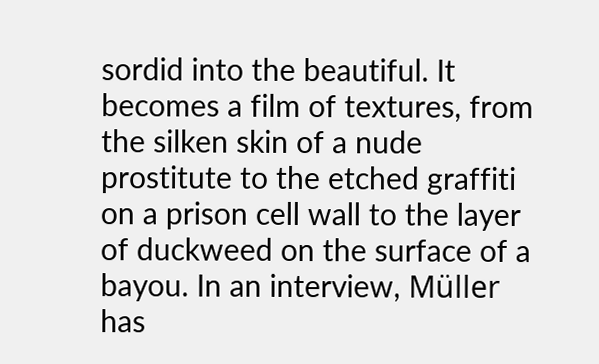sordid into the beautiful. It becomes a film of textures, from the silken skin of a nude prostitute to the etched graffiti on a prison cell wall to the layer of duckweed on the surface of a bayou. In an interview, Müller has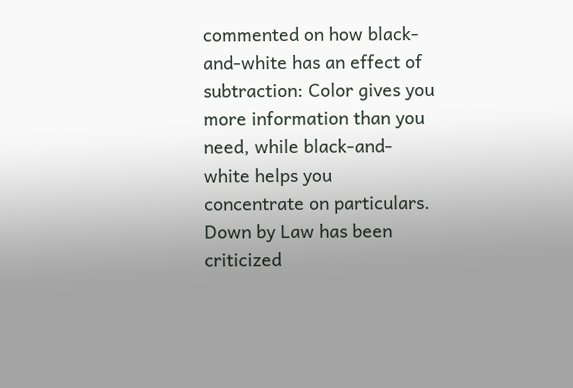commented on how black-and-white has an effect of subtraction: Color gives you more information than you need, while black-and-white helps you concentrate on particulars. Down by Law has been criticized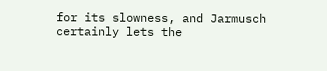for its slowness, and Jarmusch certainly lets the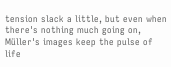tension slack a little, but even when there's nothing much going on, Müller's images keep the pulse of life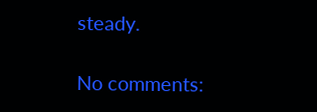steady.

No comments: